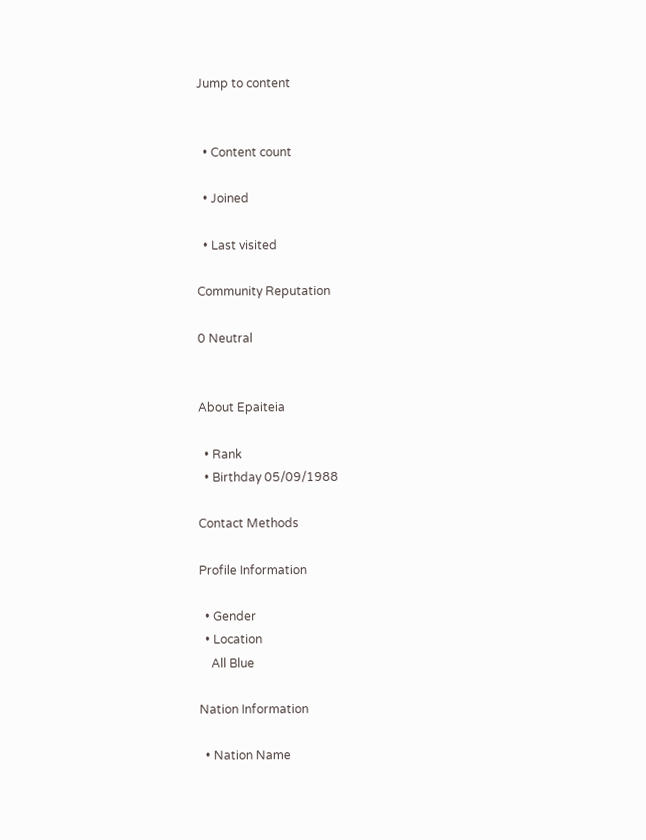Jump to content


  • Content count

  • Joined

  • Last visited

Community Reputation

0 Neutral


About Epaiteia

  • Rank
  • Birthday 05/09/1988

Contact Methods

Profile Information

  • Gender
  • Location
    All Blue

Nation Information

  • Nation Name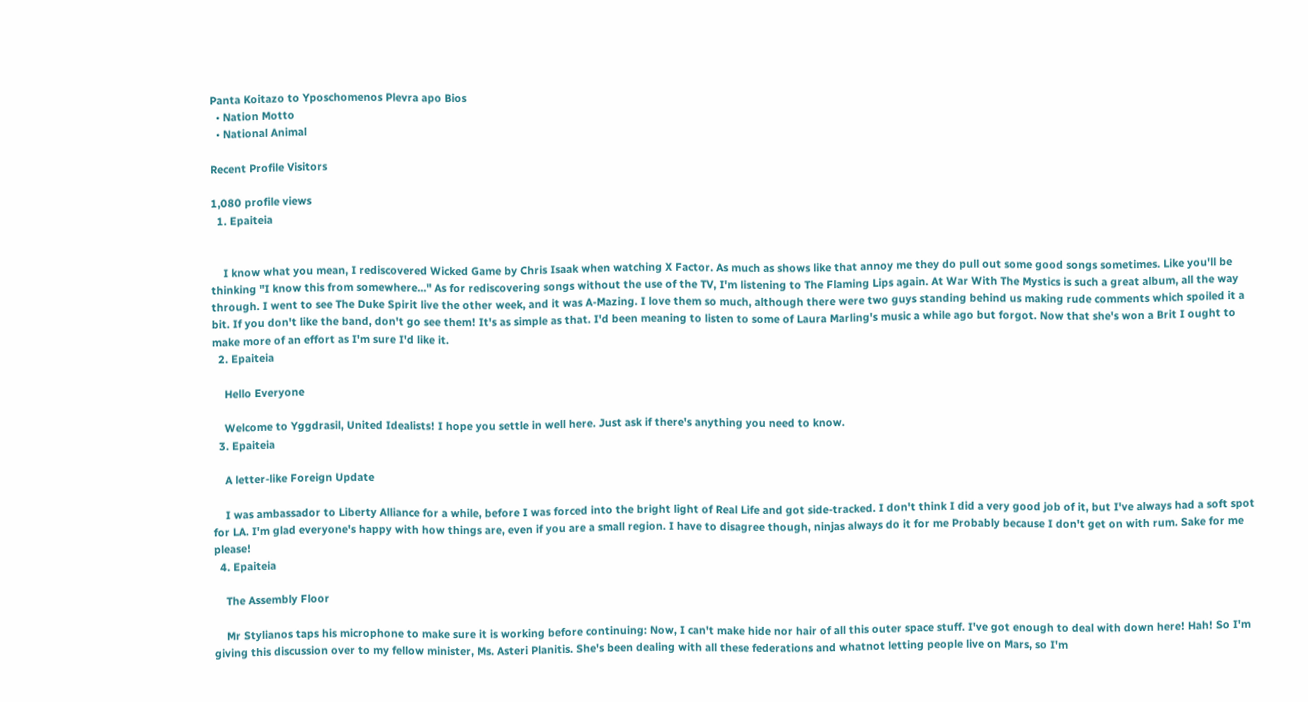Panta Koitazo to Yposchomenos Plevra apo Bios
  • Nation Motto
  • National Animal

Recent Profile Visitors

1,080 profile views
  1. Epaiteia


    I know what you mean, I rediscovered Wicked Game by Chris Isaak when watching X Factor. As much as shows like that annoy me they do pull out some good songs sometimes. Like you'll be thinking "I know this from somewhere..." As for rediscovering songs without the use of the TV, I'm listening to The Flaming Lips again. At War With The Mystics is such a great album, all the way through. I went to see The Duke Spirit live the other week, and it was A-Mazing. I love them so much, although there were two guys standing behind us making rude comments which spoiled it a bit. If you don't like the band, don't go see them! It's as simple as that. I'd been meaning to listen to some of Laura Marling's music a while ago but forgot. Now that she's won a Brit I ought to make more of an effort as I'm sure I'd like it.
  2. Epaiteia

    Hello Everyone

    Welcome to Yggdrasil, United Idealists! I hope you settle in well here. Just ask if there's anything you need to know.
  3. Epaiteia

    A letter-like Foreign Update

    I was ambassador to Liberty Alliance for a while, before I was forced into the bright light of Real Life and got side-tracked. I don't think I did a very good job of it, but I've always had a soft spot for LA. I'm glad everyone's happy with how things are, even if you are a small region. I have to disagree though, ninjas always do it for me Probably because I don't get on with rum. Sake for me please!
  4. Epaiteia

    The Assembly Floor

    Mr Stylianos taps his microphone to make sure it is working before continuing: Now, I can't make hide nor hair of all this outer space stuff. I've got enough to deal with down here! Hah! So I'm giving this discussion over to my fellow minister, Ms. Asteri Planitis. She's been dealing with all these federations and whatnot letting people live on Mars, so I'm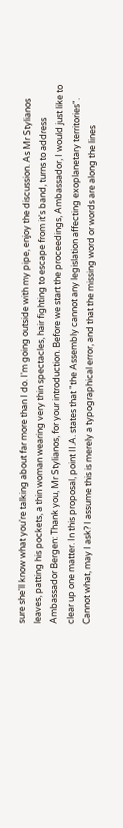sure she'll know what you're talking about far more than I do. I'm going outside with my pipe, enjoy the discussion. As Mr Stylianos leaves, patting his pockets, a thin woman wearing very thin spectacles, hair fighting to escape from it's band, turns to address Ambassador Bergen: Thank you, Mr Stylianos, for your introduction. Before we start the proceedings, Ambassador, I would just like to clear up one matter. In this proposal, point II.A. states that "the Assembly cannot any legislation affecting exoplanetary territories". Cannot what, may I ask? I assume this is merely a typographical error, and that the missing word or words are along the lines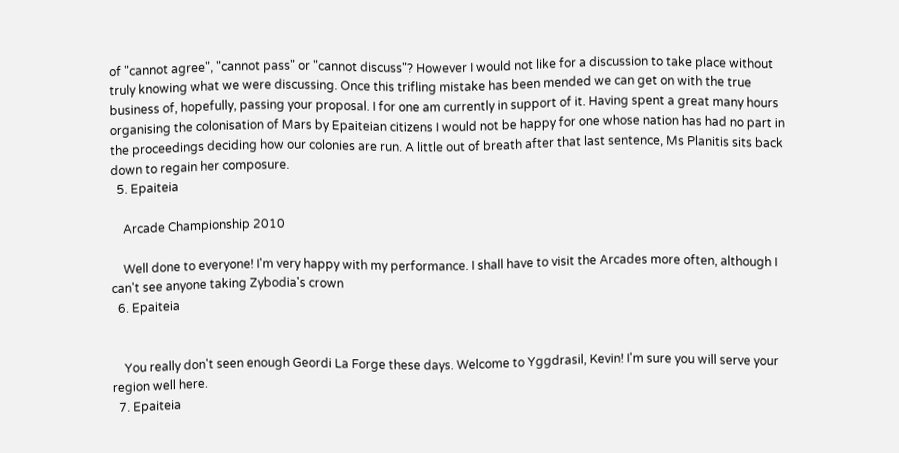of "cannot agree", "cannot pass" or "cannot discuss"? However I would not like for a discussion to take place without truly knowing what we were discussing. Once this trifling mistake has been mended we can get on with the true business of, hopefully, passing your proposal. I for one am currently in support of it. Having spent a great many hours organising the colonisation of Mars by Epaiteian citizens I would not be happy for one whose nation has had no part in the proceedings deciding how our colonies are run. A little out of breath after that last sentence, Ms Planitis sits back down to regain her composure.
  5. Epaiteia

    Arcade Championship 2010

    Well done to everyone! I'm very happy with my performance. I shall have to visit the Arcades more often, although I can't see anyone taking Zybodia's crown
  6. Epaiteia


    You really don't seen enough Geordi La Forge these days. Welcome to Yggdrasil, Kevin! I'm sure you will serve your region well here.
  7. Epaiteia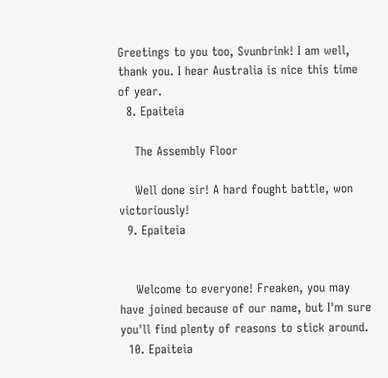Greetings to you too, Svunbrink! I am well, thank you. I hear Australia is nice this time of year.
  8. Epaiteia

    The Assembly Floor

    Well done sir! A hard fought battle, won victoriously!
  9. Epaiteia


    Welcome to everyone! Freaken, you may have joined because of our name, but I'm sure you'll find plenty of reasons to stick around.
  10. Epaiteia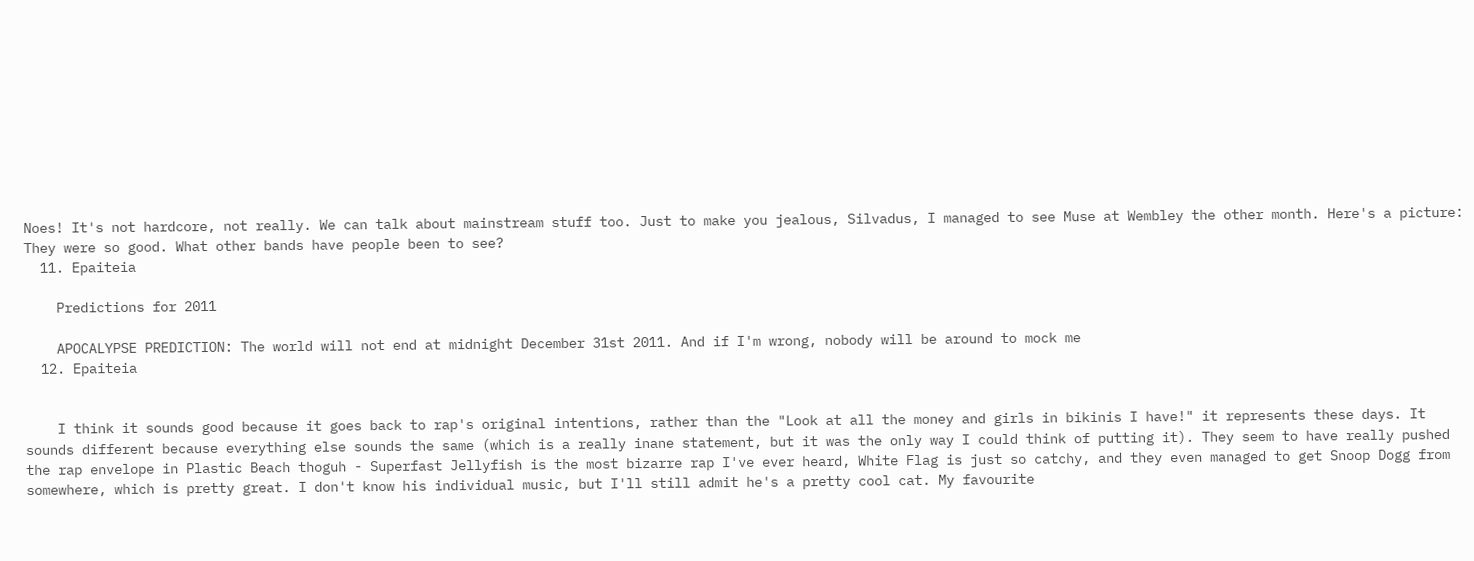Noes! It's not hardcore, not really. We can talk about mainstream stuff too. Just to make you jealous, Silvadus, I managed to see Muse at Wembley the other month. Here's a picture: They were so good. What other bands have people been to see?
  11. Epaiteia

    Predictions for 2011

    APOCALYPSE PREDICTION: The world will not end at midnight December 31st 2011. And if I'm wrong, nobody will be around to mock me
  12. Epaiteia


    I think it sounds good because it goes back to rap's original intentions, rather than the "Look at all the money and girls in bikinis I have!" it represents these days. It sounds different because everything else sounds the same (which is a really inane statement, but it was the only way I could think of putting it). They seem to have really pushed the rap envelope in Plastic Beach thoguh - Superfast Jellyfish is the most bizarre rap I've ever heard, White Flag is just so catchy, and they even managed to get Snoop Dogg from somewhere, which is pretty great. I don't know his individual music, but I'll still admit he's a pretty cool cat. My favourite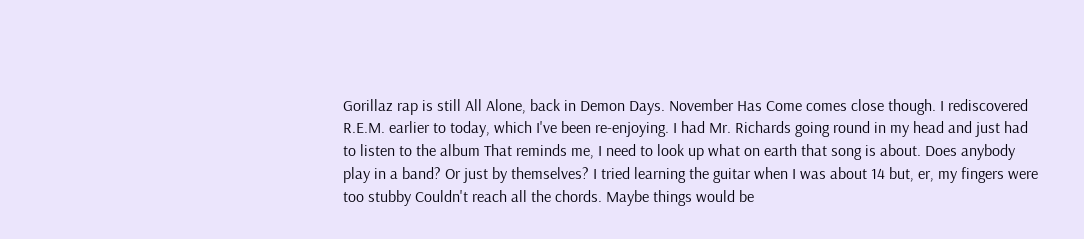Gorillaz rap is still All Alone, back in Demon Days. November Has Come comes close though. I rediscovered R.E.M. earlier to today, which I've been re-enjoying. I had Mr. Richards going round in my head and just had to listen to the album That reminds me, I need to look up what on earth that song is about. Does anybody play in a band? Or just by themselves? I tried learning the guitar when I was about 14 but, er, my fingers were too stubby Couldn't reach all the chords. Maybe things would be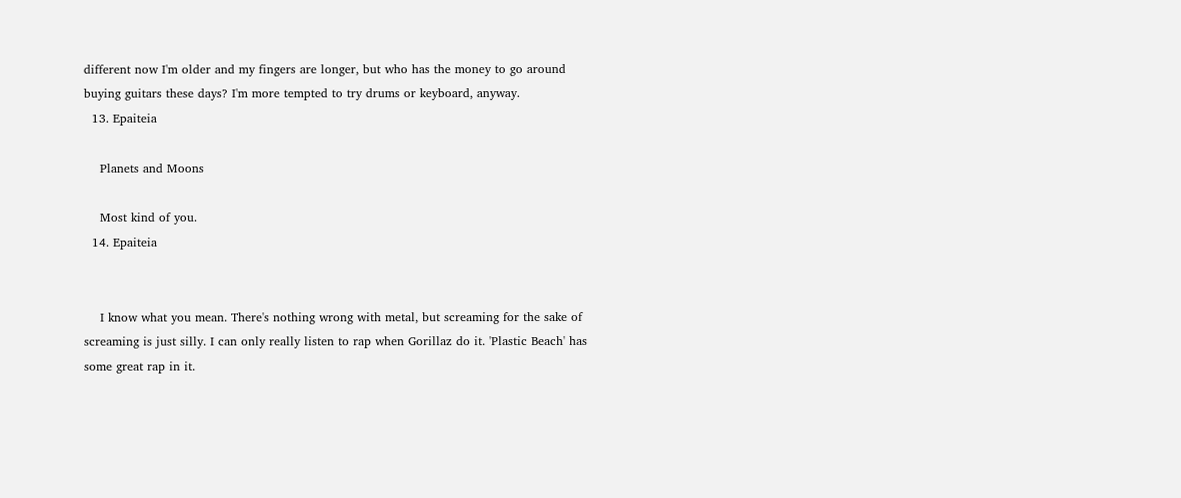different now I'm older and my fingers are longer, but who has the money to go around buying guitars these days? I'm more tempted to try drums or keyboard, anyway.
  13. Epaiteia

    Planets and Moons

    Most kind of you.
  14. Epaiteia


    I know what you mean. There's nothing wrong with metal, but screaming for the sake of screaming is just silly. I can only really listen to rap when Gorillaz do it. 'Plastic Beach' has some great rap in it.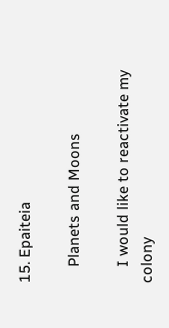15. Epaiteia

    Planets and Moons

    I would like to reactivate my colony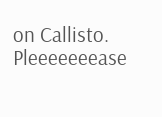on Callisto. Pleeeeeeease